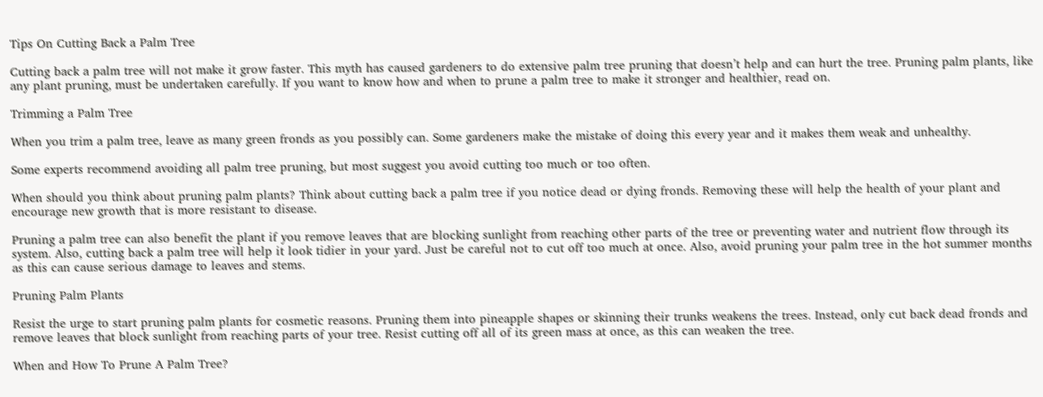Tips On Cutting Back a Palm Tree

Cutting back a palm tree will not make it grow faster. This myth has caused gardeners to do extensive palm tree pruning that doesn’t help and can hurt the tree. Pruning palm plants, like any plant pruning, must be undertaken carefully. If you want to know how and when to prune a palm tree to make it stronger and healthier, read on.

Trimming a Palm Tree

When you trim a palm tree, leave as many green fronds as you possibly can. Some gardeners make the mistake of doing this every year and it makes them weak and unhealthy.

Some experts recommend avoiding all palm tree pruning, but most suggest you avoid cutting too much or too often.

When should you think about pruning palm plants? Think about cutting back a palm tree if you notice dead or dying fronds. Removing these will help the health of your plant and encourage new growth that is more resistant to disease.

Pruning a palm tree can also benefit the plant if you remove leaves that are blocking sunlight from reaching other parts of the tree or preventing water and nutrient flow through its system. Also, cutting back a palm tree will help it look tidier in your yard. Just be careful not to cut off too much at once. Also, avoid pruning your palm tree in the hot summer months as this can cause serious damage to leaves and stems.

Pruning Palm Plants

Resist the urge to start pruning palm plants for cosmetic reasons. Pruning them into pineapple shapes or skinning their trunks weakens the trees. Instead, only cut back dead fronds and remove leaves that block sunlight from reaching parts of your tree. Resist cutting off all of its green mass at once, as this can weaken the tree.

When and How To Prune A Palm Tree?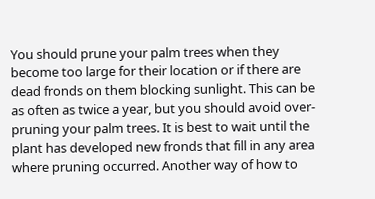You should prune your palm trees when they become too large for their location or if there are dead fronds on them blocking sunlight. This can be as often as twice a year, but you should avoid over-pruning your palm trees. It is best to wait until the plant has developed new fronds that fill in any area where pruning occurred. Another way of how to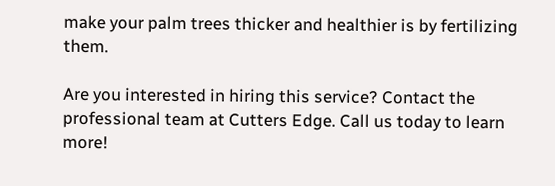make your palm trees thicker and healthier is by fertilizing them.

Are you interested in hiring this service? Contact the professional team at Cutters Edge. Call us today to learn more!